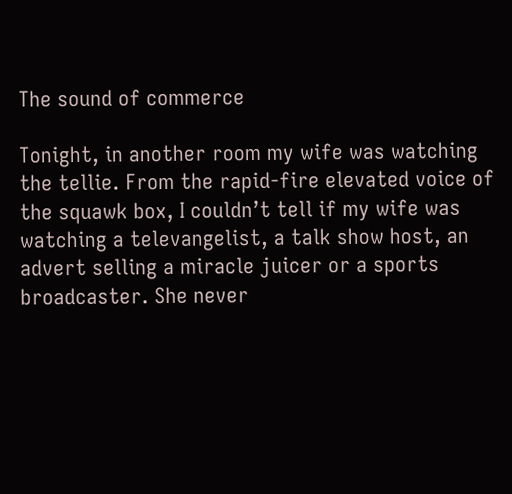The sound of commerce

Tonight, in another room my wife was watching the tellie. From the rapid-fire elevated voice of the squawk box, I couldn’t tell if my wife was watching a televangelist, a talk show host, an advert selling a miracle juicer or a sports broadcaster. She never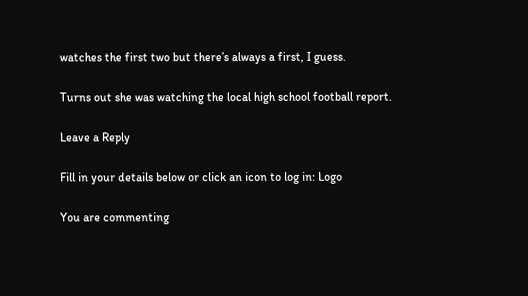watches the first two but there’s always a first, I guess.

Turns out she was watching the local high school football report.

Leave a Reply

Fill in your details below or click an icon to log in: Logo

You are commenting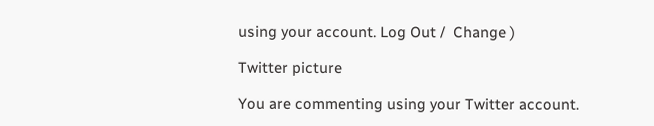using your account. Log Out /  Change )

Twitter picture

You are commenting using your Twitter account.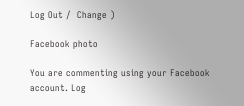Log Out /  Change )

Facebook photo

You are commenting using your Facebook account. Log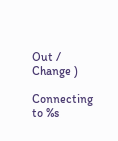Out /  Change )

Connecting to %s